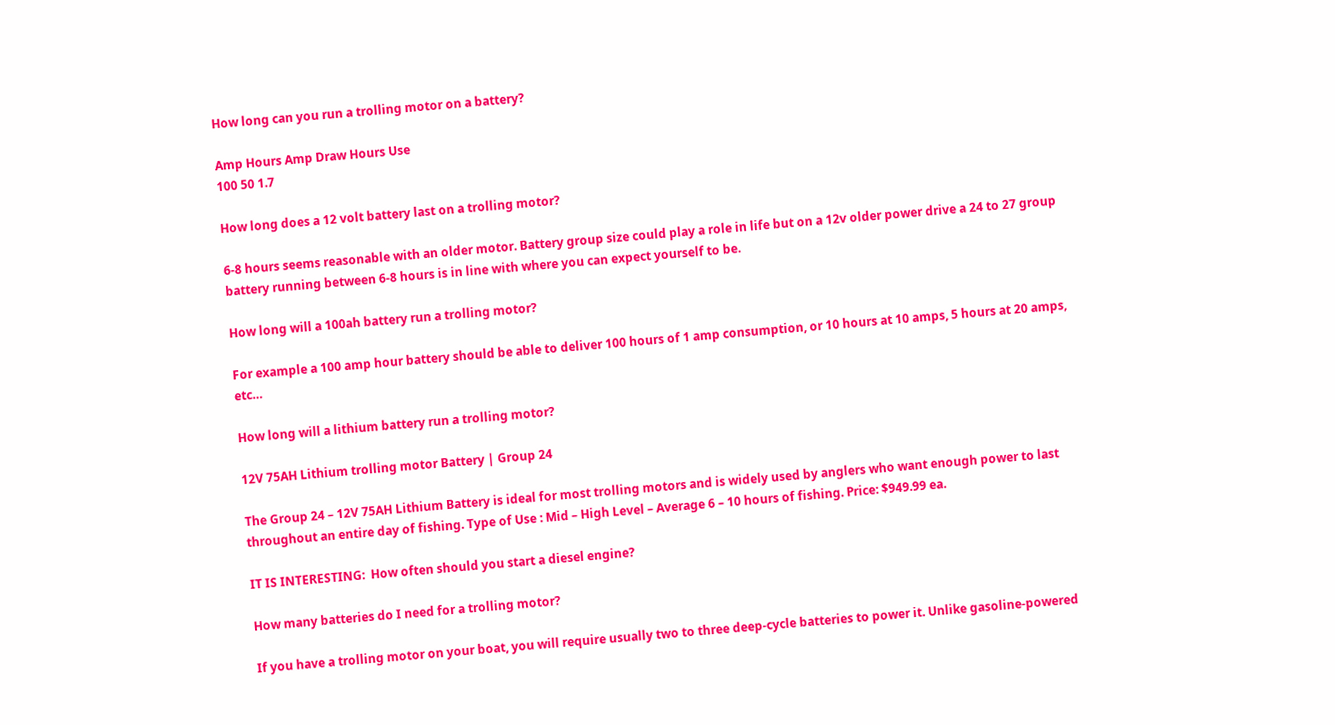How long can you run a trolling motor on a battery?

Amp Hours Amp Draw Hours Use
100 50 1.7

How long does a 12 volt battery last on a trolling motor?

6-8 hours seems reasonable with an older motor. Battery group size could play a role in life but on a 12v older power drive a 24 to 27 group battery running between 6-8 hours is in line with where you can expect yourself to be.

How long will a 100ah battery run a trolling motor?

For example a 100 amp hour battery should be able to deliver 100 hours of 1 amp consumption, or 10 hours at 10 amps, 5 hours at 20 amps, etc…

How long will a lithium battery run a trolling motor?

12V 75AH Lithium trolling motor Battery | Group 24

The Group 24 – 12V 75AH Lithium Battery is ideal for most trolling motors and is widely used by anglers who want enough power to last throughout an entire day of fishing. Type of Use : Mid – High Level – Average 6 – 10 hours of fishing. Price: $949.99 ea.

IT IS INTERESTING:  How often should you start a diesel engine?

How many batteries do I need for a trolling motor?

If you have a trolling motor on your boat, you will require usually two to three deep-cycle batteries to power it. Unlike gasoline-powered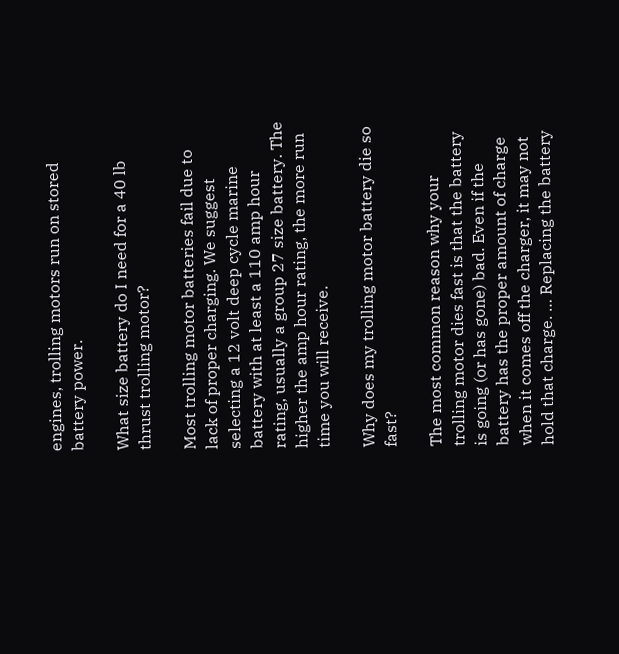engines, trolling motors run on stored battery power.

What size battery do I need for a 40 lb thrust trolling motor?

Most trolling motor batteries fail due to lack of proper charging. We suggest selecting a 12 volt deep cycle marine battery with at least a 110 amp hour rating, usually a group 27 size battery. The higher the amp hour rating, the more run time you will receive.

Why does my trolling motor battery die so fast?

The most common reason why your trolling motor dies fast is that the battery is going (or has gone) bad. Even if the battery has the proper amount of charge when it comes off the charger, it may not hold that charge. … Replacing the battery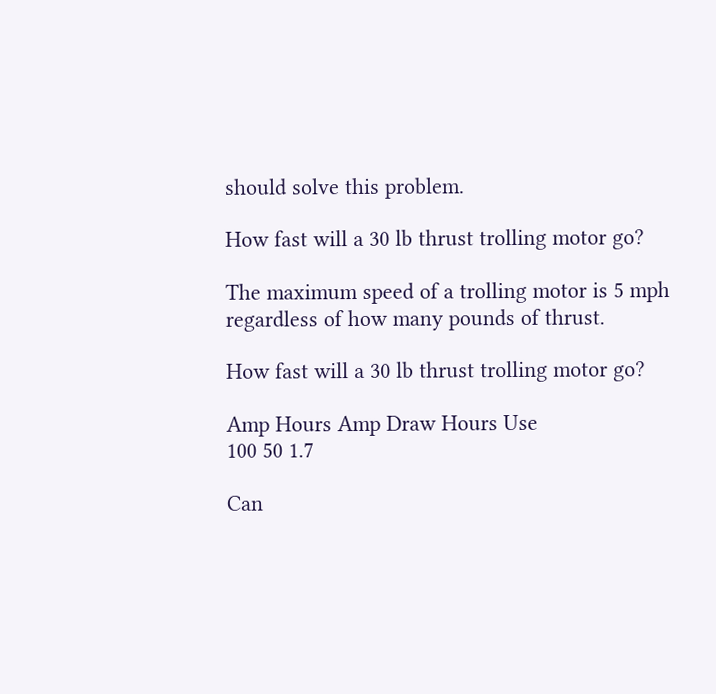should solve this problem.

How fast will a 30 lb thrust trolling motor go?

The maximum speed of a trolling motor is 5 mph regardless of how many pounds of thrust.

How fast will a 30 lb thrust trolling motor go?

Amp Hours Amp Draw Hours Use
100 50 1.7

Can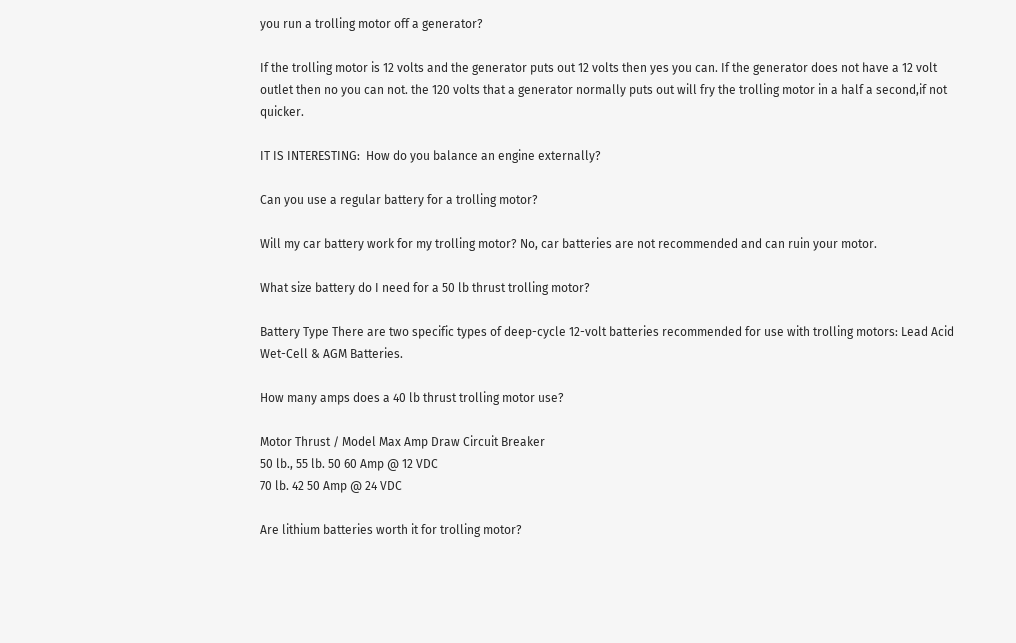you run a trolling motor off a generator?

If the trolling motor is 12 volts and the generator puts out 12 volts then yes you can. If the generator does not have a 12 volt outlet then no you can not. the 120 volts that a generator normally puts out will fry the trolling motor in a half a second,if not quicker.

IT IS INTERESTING:  How do you balance an engine externally?

Can you use a regular battery for a trolling motor?

Will my car battery work for my trolling motor? No, car batteries are not recommended and can ruin your motor.

What size battery do I need for a 50 lb thrust trolling motor?

Battery Type There are two specific types of deep-cycle 12-volt batteries recommended for use with trolling motors: Lead Acid Wet-Cell & AGM Batteries.

How many amps does a 40 lb thrust trolling motor use?

Motor Thrust / Model Max Amp Draw Circuit Breaker
50 lb., 55 lb. 50 60 Amp @ 12 VDC
70 lb. 42 50 Amp @ 24 VDC

Are lithium batteries worth it for trolling motor?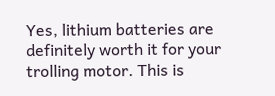Yes, lithium batteries are definitely worth it for your trolling motor. This is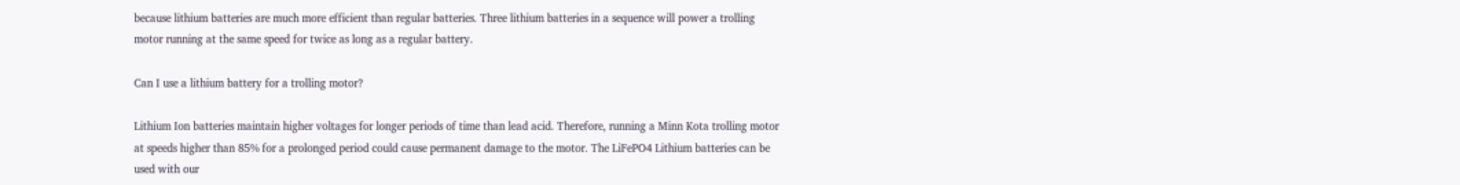because lithium batteries are much more efficient than regular batteries. Three lithium batteries in a sequence will power a trolling motor running at the same speed for twice as long as a regular battery.

Can I use a lithium battery for a trolling motor?

Lithium Ion batteries maintain higher voltages for longer periods of time than lead acid. Therefore, running a Minn Kota trolling motor at speeds higher than 85% for a prolonged period could cause permanent damage to the motor. The LiFePO4 Lithium batteries can be used with our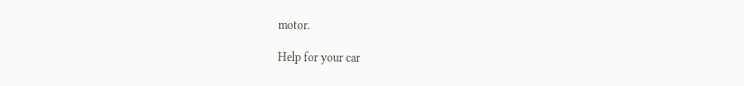motor.

Help for your car